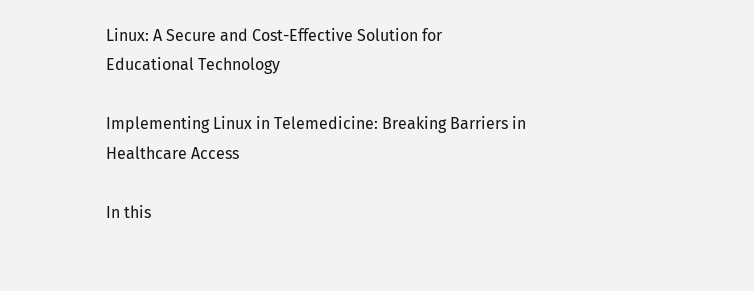Linux: A Secure and Cost-Effective Solution for Educational Technology

Implementing Linux in Telemedicine: Breaking Barriers in Healthcare Access

In this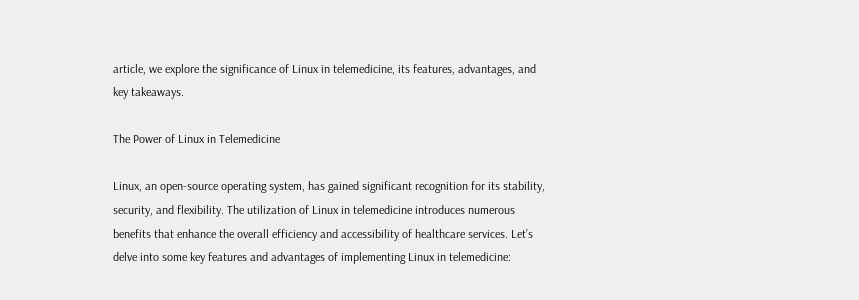article, we explore the significance of Linux in telemedicine, its features, advantages, and key takeaways.

The Power of Linux in Telemedicine

Linux, an open-source operating system, has gained significant recognition for its stability, security, and flexibility. The utilization of Linux in telemedicine introduces numerous benefits that enhance the overall efficiency and accessibility of healthcare services. Let’s delve into some key features and advantages of implementing Linux in telemedicine: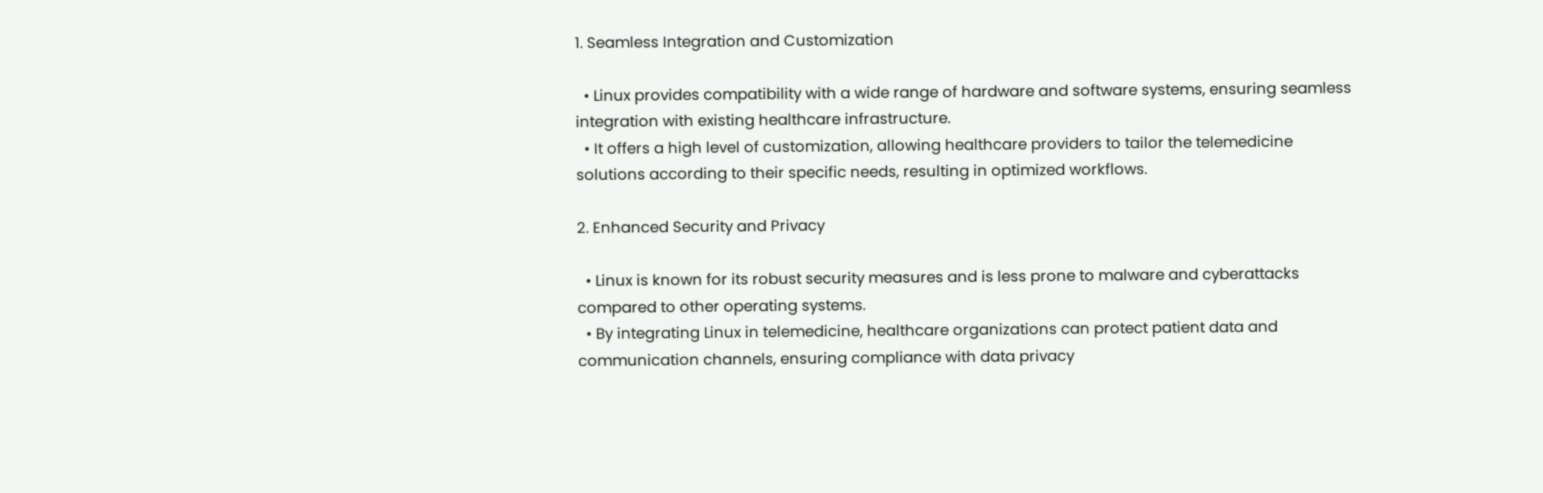1. Seamless Integration and Customization

  • Linux provides compatibility with a wide range of hardware and software systems, ensuring seamless integration with existing healthcare infrastructure.
  • It offers a high level of customization, allowing healthcare providers to tailor the telemedicine solutions according to their specific needs, resulting in optimized workflows.

2. Enhanced Security and Privacy

  • Linux is known for its robust security measures and is less prone to malware and cyberattacks compared to other operating systems.
  • By integrating Linux in telemedicine, healthcare organizations can protect patient data and communication channels, ensuring compliance with data privacy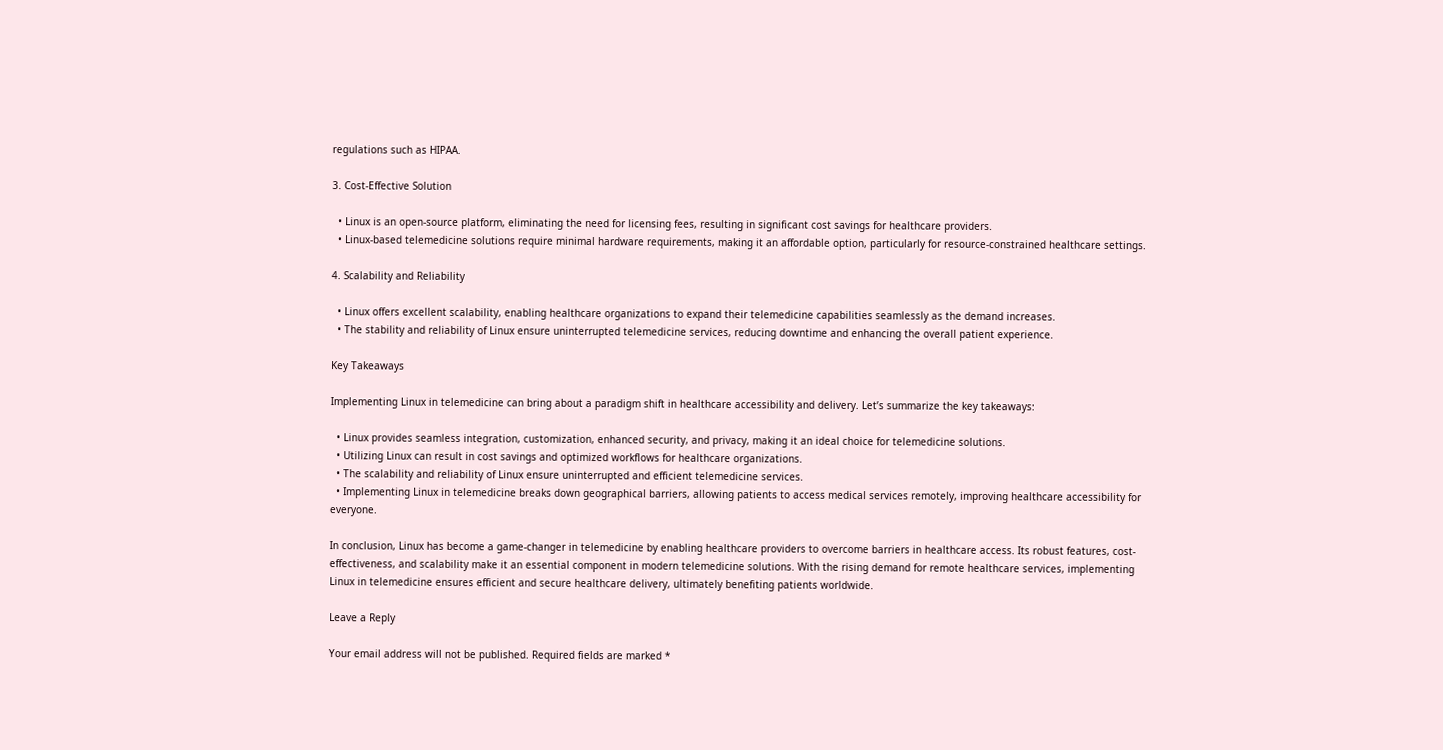regulations such as HIPAA.

3. Cost-Effective Solution

  • Linux is an open-source platform, eliminating the need for licensing fees, resulting in significant cost savings for healthcare providers.
  • Linux-based telemedicine solutions require minimal hardware requirements, making it an affordable option, particularly for resource-constrained healthcare settings.

4. Scalability and Reliability

  • Linux offers excellent scalability, enabling healthcare organizations to expand their telemedicine capabilities seamlessly as the demand increases.
  • The stability and reliability of Linux ensure uninterrupted telemedicine services, reducing downtime and enhancing the overall patient experience.

Key Takeaways

Implementing Linux in telemedicine can bring about a paradigm shift in healthcare accessibility and delivery. Let’s summarize the key takeaways:

  • Linux provides seamless integration, customization, enhanced security, and privacy, making it an ideal choice for telemedicine solutions.
  • Utilizing Linux can result in cost savings and optimized workflows for healthcare organizations.
  • The scalability and reliability of Linux ensure uninterrupted and efficient telemedicine services.
  • Implementing Linux in telemedicine breaks down geographical barriers, allowing patients to access medical services remotely, improving healthcare accessibility for everyone.

In conclusion, Linux has become a game-changer in telemedicine by enabling healthcare providers to overcome barriers in healthcare access. Its robust features, cost-effectiveness, and scalability make it an essential component in modern telemedicine solutions. With the rising demand for remote healthcare services, implementing Linux in telemedicine ensures efficient and secure healthcare delivery, ultimately benefiting patients worldwide.

Leave a Reply

Your email address will not be published. Required fields are marked *